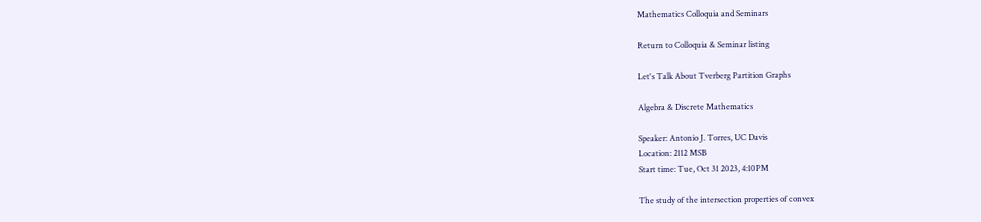Mathematics Colloquia and Seminars

Return to Colloquia & Seminar listing

Let's Talk About Tverberg Partition Graphs

Algebra & Discrete Mathematics

Speaker: Antonio J. Torres, UC Davis
Location: 2112 MSB
Start time: Tue, Oct 31 2023, 4:10PM

The study of the intersection properties of convex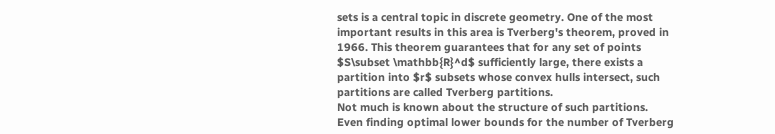sets is a central topic in discrete geometry. One of the most important results in this area is Tverberg's theorem, proved in 1966. This theorem guarantees that for any set of points $S\subset \mathbb{R}^d$ sufficiently large, there exists a partition into $r$ subsets whose convex hulls intersect, such partitions are called Tverberg partitions.
Not much is known about the structure of such partitions. Even finding optimal lower bounds for the number of Tverberg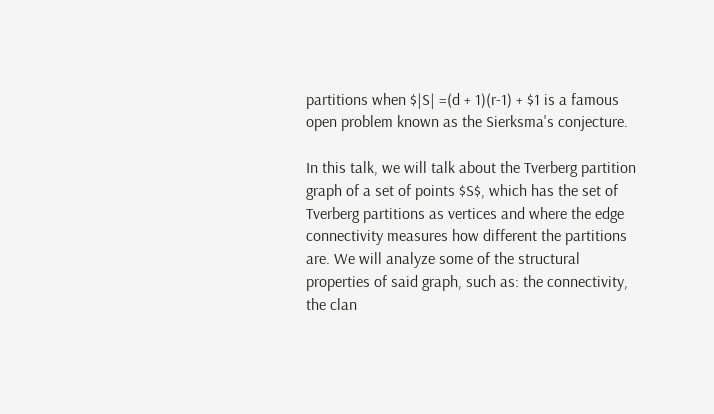partitions when $|S| =(d + 1)(r-1) + $1 is a famous open problem known as the Sierksma's conjecture.

In this talk, we will talk about the Tverberg partition graph of a set of points $S$, which has the set of Tverberg partitions as vertices and where the edge connectivity measures how different the partitions are. We will analyze some of the structural properties of said graph, such as: the connectivity, the clan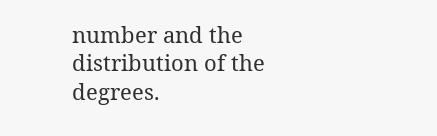number and the distribution of the degrees.